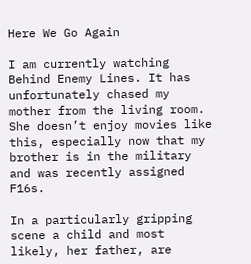Here We Go Again

I am currently watching Behind Enemy Lines. It has unfortunately chased my mother from the living room. She doesn’t enjoy movies like this, especially now that my brother is in the military and was recently assigned F16s.

In a particularly gripping scene a child and most likely, her father, are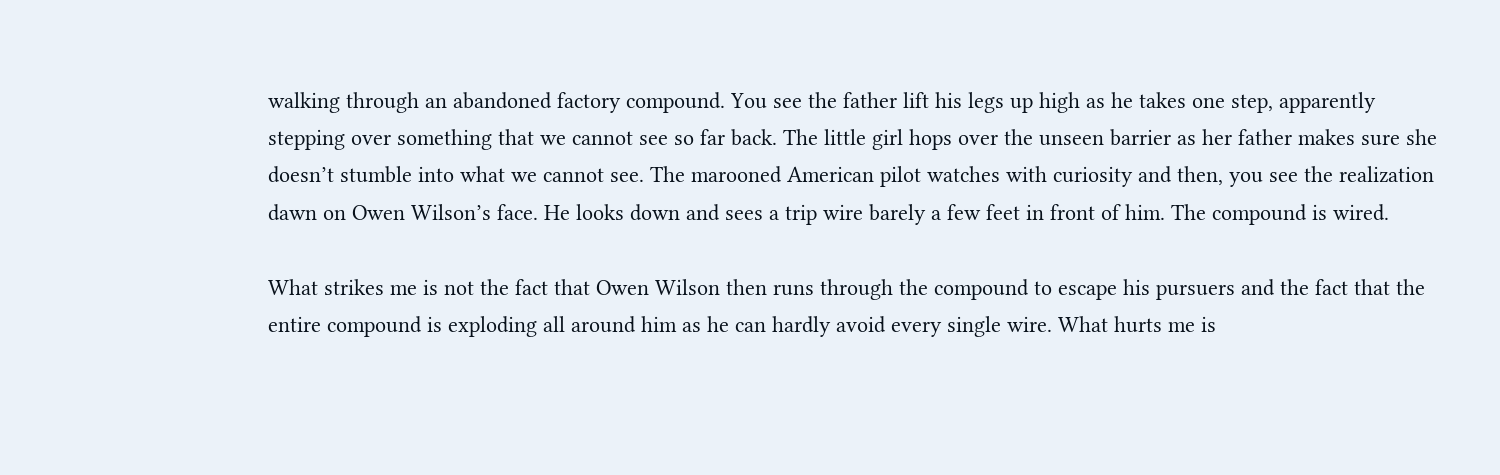walking through an abandoned factory compound. You see the father lift his legs up high as he takes one step, apparently stepping over something that we cannot see so far back. The little girl hops over the unseen barrier as her father makes sure she doesn’t stumble into what we cannot see. The marooned American pilot watches with curiosity and then, you see the realization dawn on Owen Wilson’s face. He looks down and sees a trip wire barely a few feet in front of him. The compound is wired.

What strikes me is not the fact that Owen Wilson then runs through the compound to escape his pursuers and the fact that the entire compound is exploding all around him as he can hardly avoid every single wire. What hurts me is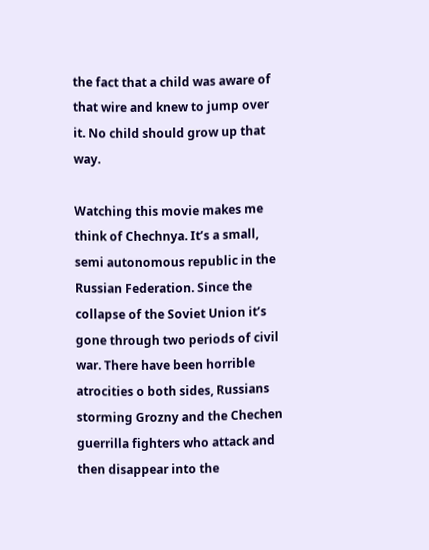the fact that a child was aware of that wire and knew to jump over it. No child should grow up that way.

Watching this movie makes me think of Chechnya. It’s a small, semi autonomous republic in the Russian Federation. Since the collapse of the Soviet Union it’s gone through two periods of civil war. There have been horrible atrocities o both sides, Russians storming Grozny and the Chechen guerrilla fighters who attack and then disappear into the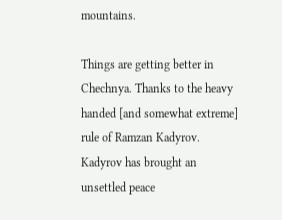mountains.

Things are getting better in Chechnya. Thanks to the heavy handed [and somewhat extreme] rule of Ramzan Kadyrov. Kadyrov has brought an unsettled peace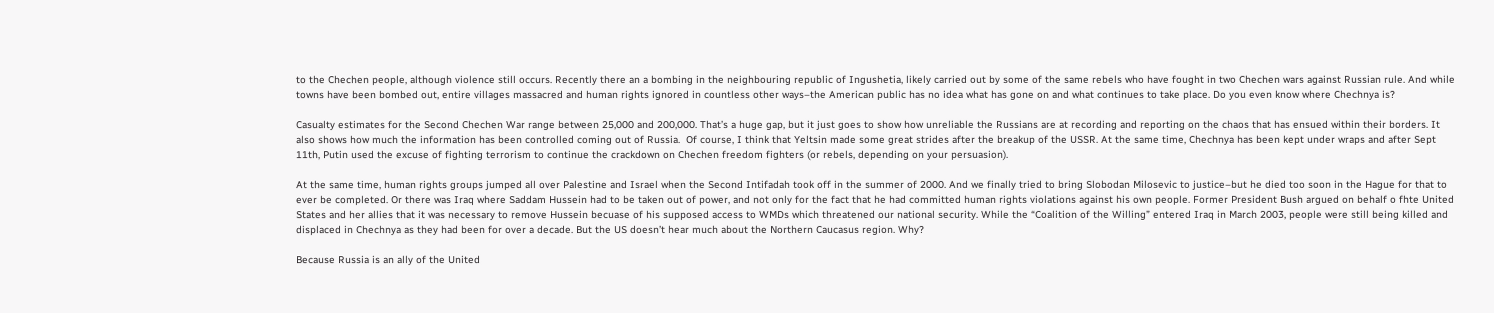to the Chechen people, although violence still occurs. Recently there an a bombing in the neighbouring republic of Ingushetia, likely carried out by some of the same rebels who have fought in two Chechen wars against Russian rule. And while towns have been bombed out, entire villages massacred and human rights ignored in countless other ways–the American public has no idea what has gone on and what continues to take place. Do you even know where Chechnya is?

Casualty estimates for the Second Chechen War range between 25,000 and 200,000. That’s a huge gap, but it just goes to show how unreliable the Russians are at recording and reporting on the chaos that has ensued within their borders. It also shows how much the information has been controlled coming out of Russia.  Of course, I think that Yeltsin made some great strides after the breakup of the USSR. At the same time, Chechnya has been kept under wraps and after Sept 11th, Putin used the excuse of fighting terrorism to continue the crackdown on Chechen freedom fighters (or rebels, depending on your persuasion).

At the same time, human rights groups jumped all over Palestine and Israel when the Second Intifadah took off in the summer of 2000. And we finally tried to bring Slobodan Milosevic to justice–but he died too soon in the Hague for that to ever be completed. Or there was Iraq where Saddam Hussein had to be taken out of power, and not only for the fact that he had committed human rights violations against his own people. Former President Bush argued on behalf o fhte United States and her allies that it was necessary to remove Hussein becuase of his supposed access to WMDs which threatened our national security. While the “Coalition of the Willing” entered Iraq in March 2003, people were still being killed and displaced in Chechnya as they had been for over a decade. But the US doesn’t hear much about the Northern Caucasus region. Why?

Because Russia is an ally of the United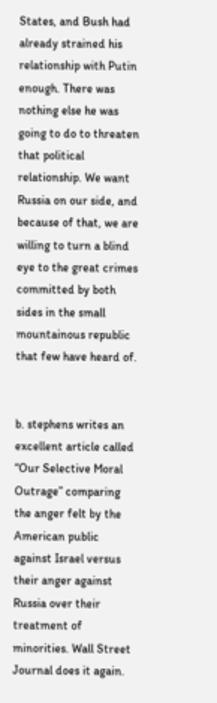States, and Bush had already strained his relationship with Putin enough. There was nothing else he was going to do to threaten that political relationship. We want Russia on our side, and because of that, we are willing to turn a blind eye to the great crimes committed by both sides in the small mountainous republic that few have heard of.


b. stephens writes an excellent article called “Our Selective Moral Outrage” comparing the anger felt by the American public against Israel versus their anger against Russia over their treatment of minorities. Wall Street Journal does it again.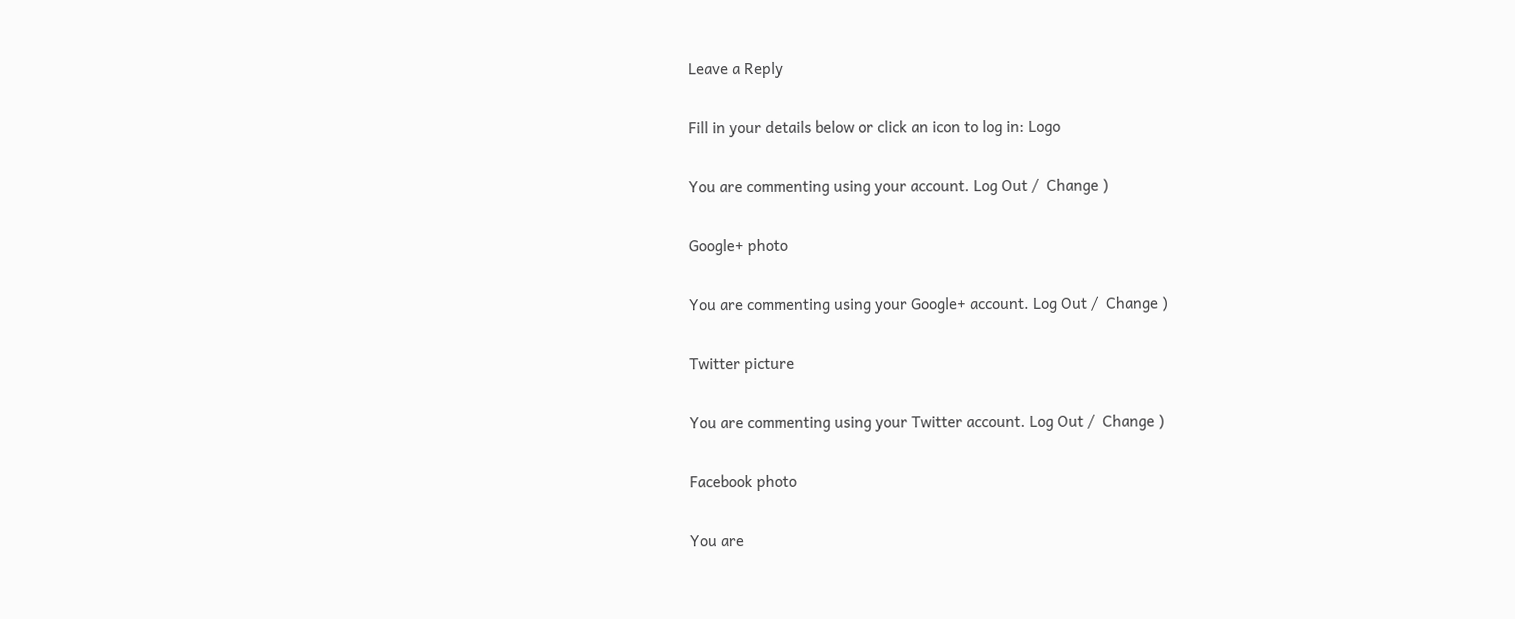Leave a Reply

Fill in your details below or click an icon to log in: Logo

You are commenting using your account. Log Out /  Change )

Google+ photo

You are commenting using your Google+ account. Log Out /  Change )

Twitter picture

You are commenting using your Twitter account. Log Out /  Change )

Facebook photo

You are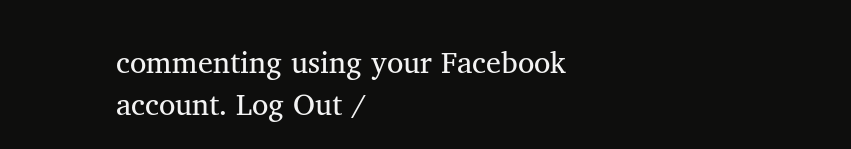commenting using your Facebook account. Log Out /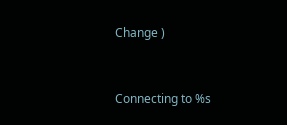Change )


Connecting to %s